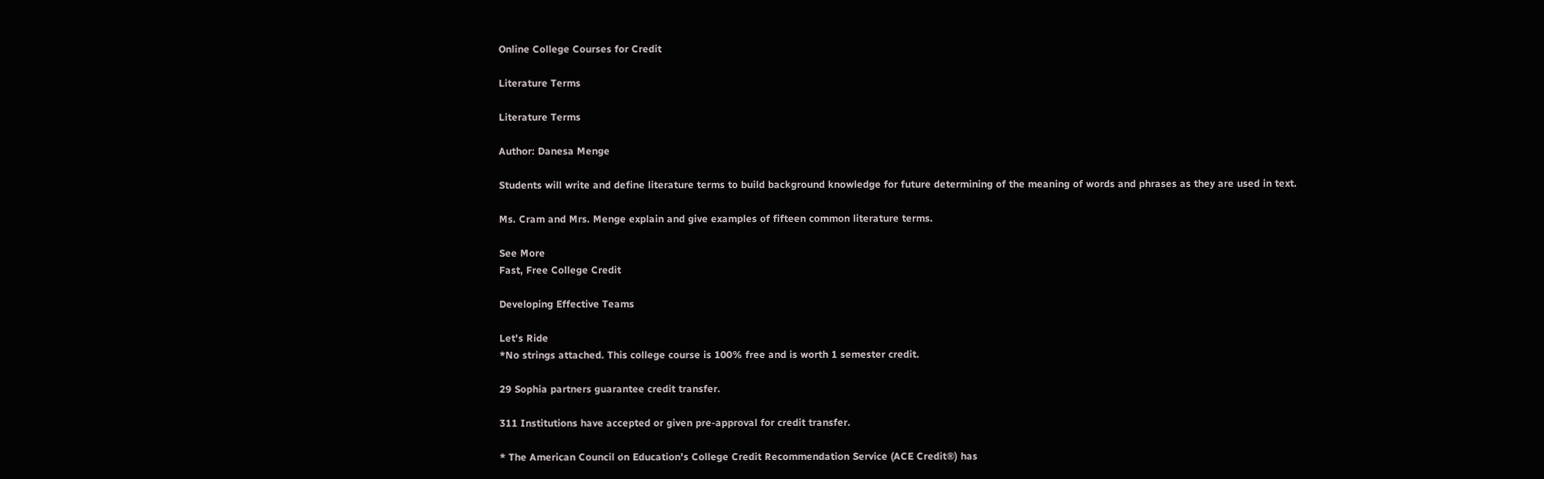Online College Courses for Credit

Literature Terms

Literature Terms

Author: Danesa Menge

Students will write and define literature terms to build background knowledge for future determining of the meaning of words and phrases as they are used in text.

Ms. Cram and Mrs. Menge explain and give examples of fifteen common literature terms.

See More
Fast, Free College Credit

Developing Effective Teams

Let's Ride
*No strings attached. This college course is 100% free and is worth 1 semester credit.

29 Sophia partners guarantee credit transfer.

311 Institutions have accepted or given pre-approval for credit transfer.

* The American Council on Education's College Credit Recommendation Service (ACE Credit®) has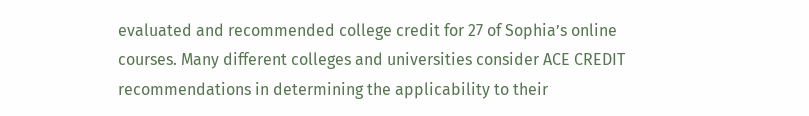evaluated and recommended college credit for 27 of Sophia’s online courses. Many different colleges and universities consider ACE CREDIT recommendations in determining the applicability to their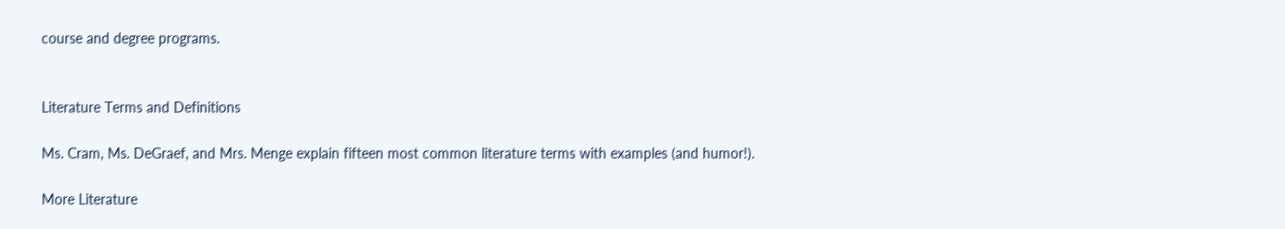course and degree programs.


Literature Terms and Definitions

Ms. Cram, Ms. DeGraef, and Mrs. Menge explain fifteen most common literature terms with examples (and humor!).

More Literature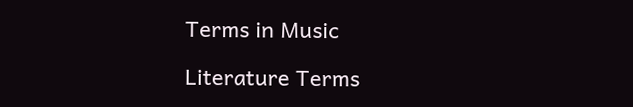Terms in Music

Literature Terms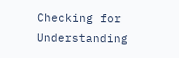Checking for Understanding